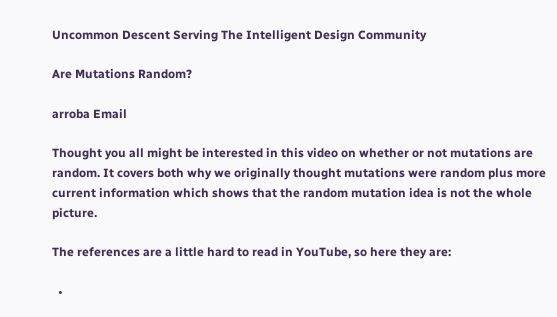Uncommon Descent Serving The Intelligent Design Community

Are Mutations Random?

arroba Email

Thought you all might be interested in this video on whether or not mutations are random. It covers both why we originally thought mutations were random plus more current information which shows that the random mutation idea is not the whole picture.

The references are a little hard to read in YouTube, so here they are:

  •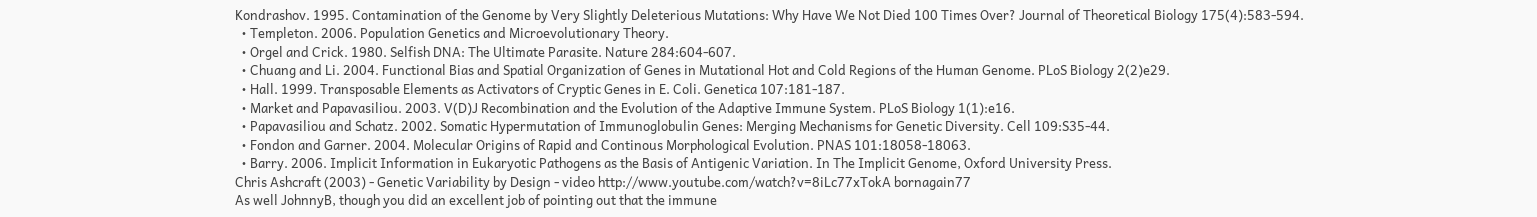Kondrashov. 1995. Contamination of the Genome by Very Slightly Deleterious Mutations: Why Have We Not Died 100 Times Over? Journal of Theoretical Biology 175(4):583-594.
  • Templeton. 2006. Population Genetics and Microevolutionary Theory.
  • Orgel and Crick. 1980. Selfish DNA: The Ultimate Parasite. Nature 284:604-607.
  • Chuang and Li. 2004. Functional Bias and Spatial Organization of Genes in Mutational Hot and Cold Regions of the Human Genome. PLoS Biology 2(2)e29.
  • Hall. 1999. Transposable Elements as Activators of Cryptic Genes in E. Coli. Genetica 107:181-187.
  • Market and Papavasiliou. 2003. V(D)J Recombination and the Evolution of the Adaptive Immune System. PLoS Biology 1(1):e16.
  • Papavasiliou and Schatz. 2002. Somatic Hypermutation of Immunoglobulin Genes: Merging Mechanisms for Genetic Diversity. Cell 109:S35-44.
  • Fondon and Garner. 2004. Molecular Origins of Rapid and Continous Morphological Evolution. PNAS 101:18058-18063.
  • Barry. 2006. Implicit Information in Eukaryotic Pathogens as the Basis of Antigenic Variation. In The Implicit Genome, Oxford University Press.
Chris Ashcraft (2003) - Genetic Variability by Design - video http://www.youtube.com/watch?v=8iLc77xTokA bornagain77
As well JohnnyB, though you did an excellent job of pointing out that the immune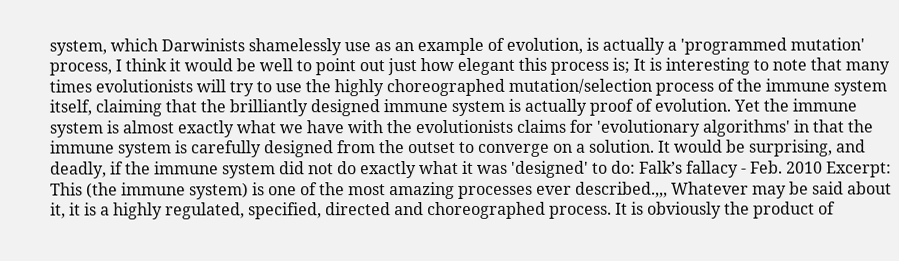system, which Darwinists shamelessly use as an example of evolution, is actually a 'programmed mutation' process, I think it would be well to point out just how elegant this process is; It is interesting to note that many times evolutionists will try to use the highly choreographed mutation/selection process of the immune system itself, claiming that the brilliantly designed immune system is actually proof of evolution. Yet the immune system is almost exactly what we have with the evolutionists claims for 'evolutionary algorithms' in that the immune system is carefully designed from the outset to converge on a solution. It would be surprising, and deadly, if the immune system did not do exactly what it was 'designed' to do: Falk’s fallacy - Feb. 2010 Excerpt: This (the immune system) is one of the most amazing processes ever described.,,, Whatever may be said about it, it is a highly regulated, specified, directed and choreographed process. It is obviously the product of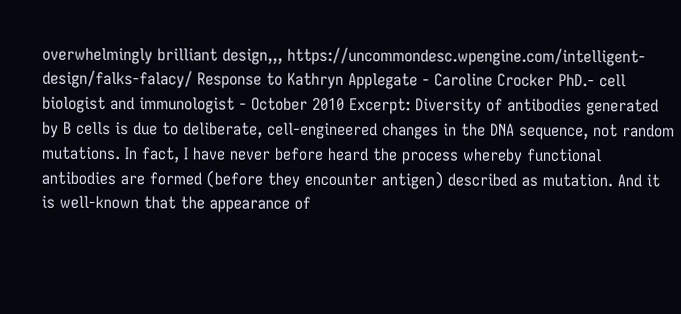overwhelmingly brilliant design,,, https://uncommondesc.wpengine.com/intelligent-design/falks-falacy/ Response to Kathryn Applegate - Caroline Crocker PhD.- cell biologist and immunologist - October 2010 Excerpt: Diversity of antibodies generated by B cells is due to deliberate, cell-engineered changes in the DNA sequence, not random mutations. In fact, I have never before heard the process whereby functional antibodies are formed (before they encounter antigen) described as mutation. And it is well-known that the appearance of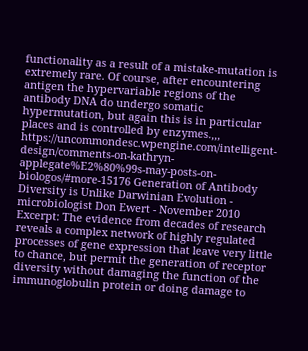functionality as a result of a mistake-mutation is extremely rare. Of course, after encountering antigen the hypervariable regions of the antibody DNA do undergo somatic hypermutation, but again this is in particular places and is controlled by enzymes.,,, https://uncommondesc.wpengine.com/intelligent-design/comments-on-kathryn-applegate%E2%80%99s-may-posts-on-biologos/#more-15176 Generation of Antibody Diversity is Unlike Darwinian Evolution - microbiologist Don Ewert - November 2010 Excerpt: The evidence from decades of research reveals a complex network of highly regulated processes of gene expression that leave very little to chance, but permit the generation of receptor diversity without damaging the function of the immunoglobulin protein or doing damage to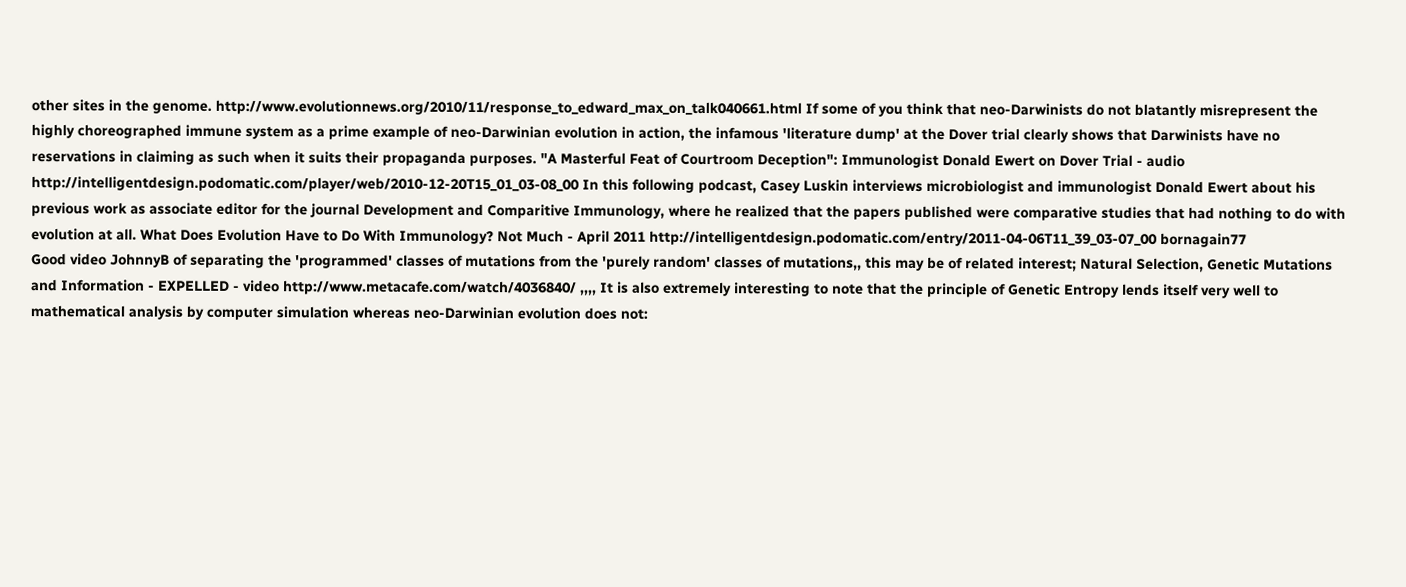other sites in the genome. http://www.evolutionnews.org/2010/11/response_to_edward_max_on_talk040661.html If some of you think that neo-Darwinists do not blatantly misrepresent the highly choreographed immune system as a prime example of neo-Darwinian evolution in action, the infamous 'literature dump' at the Dover trial clearly shows that Darwinists have no reservations in claiming as such when it suits their propaganda purposes. "A Masterful Feat of Courtroom Deception": Immunologist Donald Ewert on Dover Trial - audio http://intelligentdesign.podomatic.com/player/web/2010-12-20T15_01_03-08_00 In this following podcast, Casey Luskin interviews microbiologist and immunologist Donald Ewert about his previous work as associate editor for the journal Development and Comparitive Immunology, where he realized that the papers published were comparative studies that had nothing to do with evolution at all. What Does Evolution Have to Do With Immunology? Not Much - April 2011 http://intelligentdesign.podomatic.com/entry/2011-04-06T11_39_03-07_00 bornagain77
Good video JohnnyB of separating the 'programmed' classes of mutations from the 'purely random' classes of mutations,, this may be of related interest; Natural Selection, Genetic Mutations and Information - EXPELLED - video http://www.metacafe.com/watch/4036840/ ,,,, It is also extremely interesting to note that the principle of Genetic Entropy lends itself very well to mathematical analysis by computer simulation whereas neo-Darwinian evolution does not: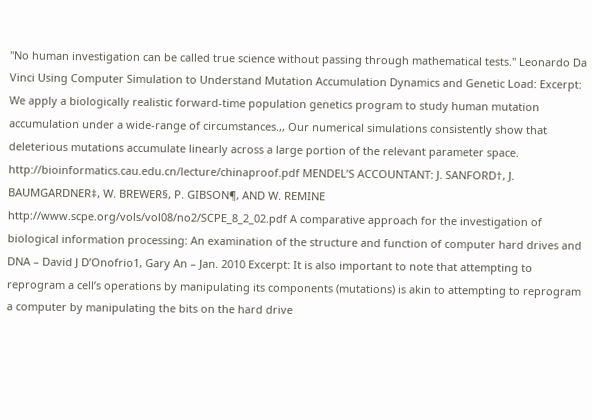"No human investigation can be called true science without passing through mathematical tests." Leonardo Da Vinci Using Computer Simulation to Understand Mutation Accumulation Dynamics and Genetic Load: Excerpt: We apply a biologically realistic forward-time population genetics program to study human mutation accumulation under a wide-range of circumstances.,, Our numerical simulations consistently show that deleterious mutations accumulate linearly across a large portion of the relevant parameter space. http://bioinformatics.cau.edu.cn/lecture/chinaproof.pdf MENDEL’S ACCOUNTANT: J. SANFORD†, J. BAUMGARDNER‡, W. BREWER§, P. GIBSON¶, AND W. REMINE http://www.scpe.org/vols/vol08/no2/SCPE_8_2_02.pdf A comparative approach for the investigation of biological information processing: An examination of the structure and function of computer hard drives and DNA – David J D’Onofrio1, Gary An – Jan. 2010 Excerpt: It is also important to note that attempting to reprogram a cell’s operations by manipulating its components (mutations) is akin to attempting to reprogram a computer by manipulating the bits on the hard drive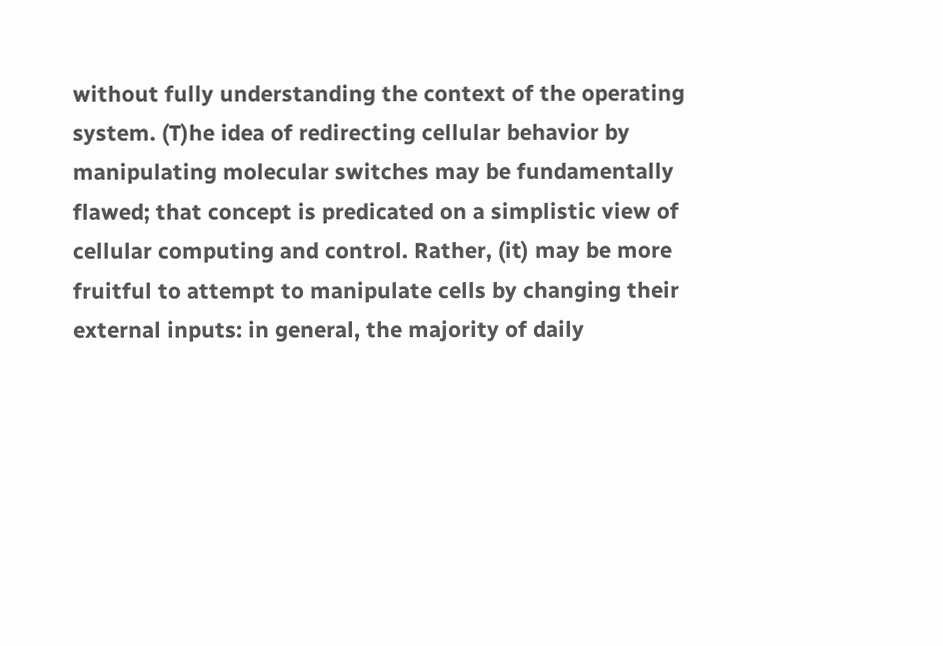without fully understanding the context of the operating system. (T)he idea of redirecting cellular behavior by manipulating molecular switches may be fundamentally flawed; that concept is predicated on a simplistic view of cellular computing and control. Rather, (it) may be more fruitful to attempt to manipulate cells by changing their external inputs: in general, the majority of daily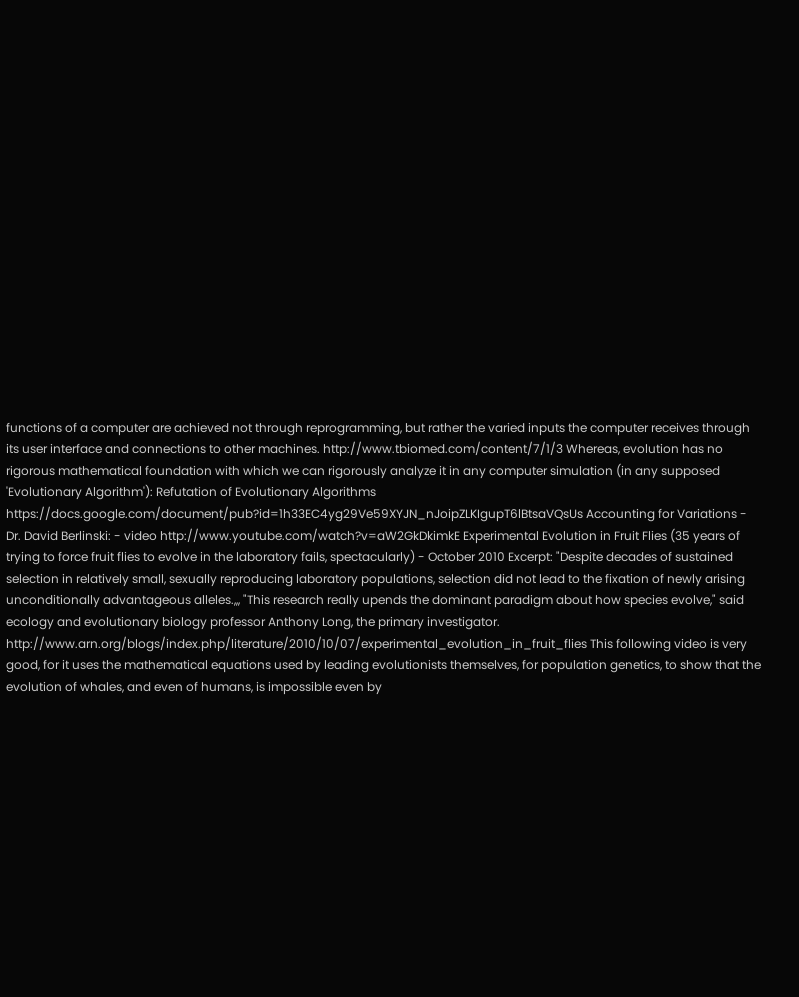functions of a computer are achieved not through reprogramming, but rather the varied inputs the computer receives through its user interface and connections to other machines. http://www.tbiomed.com/content/7/1/3 Whereas, evolution has no rigorous mathematical foundation with which we can rigorously analyze it in any computer simulation (in any supposed 'Evolutionary Algorithm'): Refutation of Evolutionary Algorithms https://docs.google.com/document/pub?id=1h33EC4yg29Ve59XYJN_nJoipZLKIgupT6lBtsaVQsUs Accounting for Variations - Dr. David Berlinski: - video http://www.youtube.com/watch?v=aW2GkDkimkE Experimental Evolution in Fruit Flies (35 years of trying to force fruit flies to evolve in the laboratory fails, spectacularly) - October 2010 Excerpt: "Despite decades of sustained selection in relatively small, sexually reproducing laboratory populations, selection did not lead to the fixation of newly arising unconditionally advantageous alleles.,,, "This research really upends the dominant paradigm about how species evolve," said ecology and evolutionary biology professor Anthony Long, the primary investigator. http://www.arn.org/blogs/index.php/literature/2010/10/07/experimental_evolution_in_fruit_flies This following video is very good, for it uses the mathematical equations used by leading evolutionists themselves, for population genetics, to show that the evolution of whales, and even of humans, is impossible even by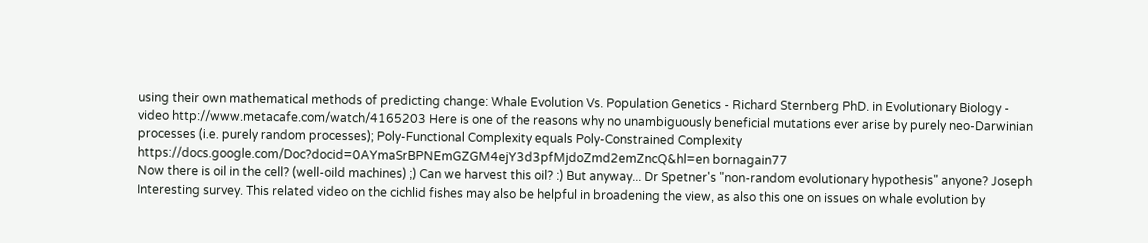using their own mathematical methods of predicting change: Whale Evolution Vs. Population Genetics - Richard Sternberg PhD. in Evolutionary Biology - video http://www.metacafe.com/watch/4165203 Here is one of the reasons why no unambiguously beneficial mutations ever arise by purely neo-Darwinian processes (i.e. purely random processes); Poly-Functional Complexity equals Poly-Constrained Complexity https://docs.google.com/Doc?docid=0AYmaSrBPNEmGZGM4ejY3d3pfMjdoZmd2emZncQ&hl=en bornagain77
Now there is oil in the cell? (well-oild machines) ;) Can we harvest this oil? :) But anyway... Dr Spetner's "non-random evolutionary hypothesis" anyone? Joseph
Interesting survey. This related video on the cichlid fishes may also be helpful in broadening the view, as also this one on issues on whale evolution by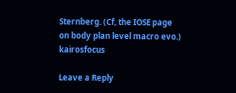Sternberg. (Cf, the IOSE page on body plan level macro evo.) kairosfocus

Leave a Reply